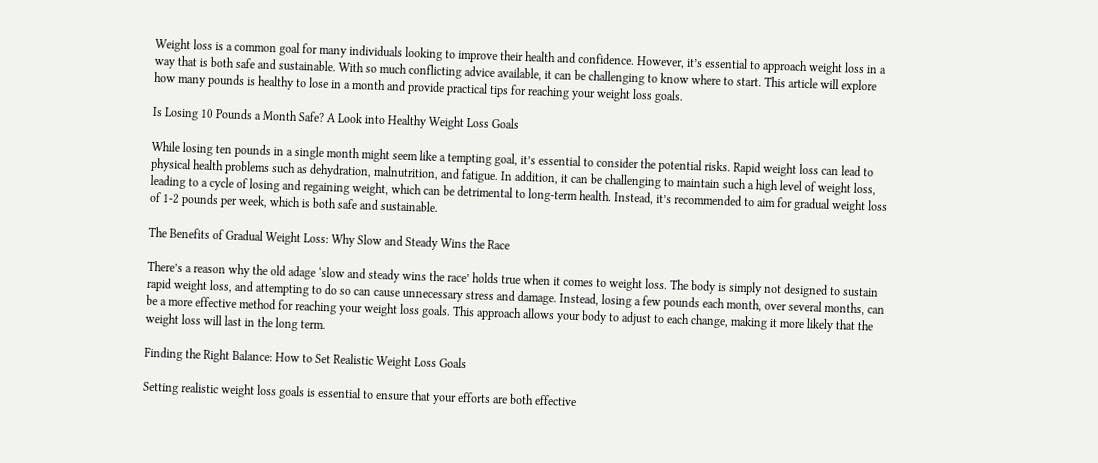Weight loss is a common goal for many individuals looking to improve their health and confidence. However, it’s essential to approach weight loss in a way that is both safe and sustainable. With so much conflicting advice available, it can be challenging to know where to start. This article will explore how many pounds is healthy to lose in a month and provide practical tips for reaching your weight loss goals.

Is Losing 10 Pounds a Month Safe? A Look into Healthy Weight Loss Goals

While losing ten pounds in a single month might seem like a tempting goal, it’s essential to consider the potential risks. Rapid weight loss can lead to physical health problems such as dehydration, malnutrition, and fatigue. In addition, it can be challenging to maintain such a high level of weight loss, leading to a cycle of losing and regaining weight, which can be detrimental to long-term health. Instead, it’s recommended to aim for gradual weight loss of 1-2 pounds per week, which is both safe and sustainable.

The Benefits of Gradual Weight Loss: Why Slow and Steady Wins the Race

There’s a reason why the old adage ‘slow and steady wins the race’ holds true when it comes to weight loss. The body is simply not designed to sustain rapid weight loss, and attempting to do so can cause unnecessary stress and damage. Instead, losing a few pounds each month, over several months, can be a more effective method for reaching your weight loss goals. This approach allows your body to adjust to each change, making it more likely that the weight loss will last in the long term.

Finding the Right Balance: How to Set Realistic Weight Loss Goals

Setting realistic weight loss goals is essential to ensure that your efforts are both effective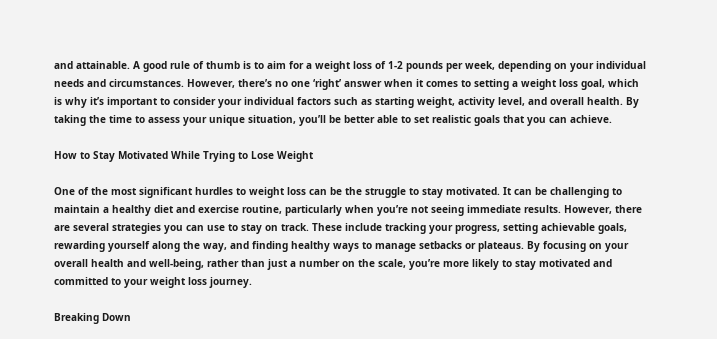and attainable. A good rule of thumb is to aim for a weight loss of 1-2 pounds per week, depending on your individual needs and circumstances. However, there’s no one ‘right’ answer when it comes to setting a weight loss goal, which is why it’s important to consider your individual factors such as starting weight, activity level, and overall health. By taking the time to assess your unique situation, you’ll be better able to set realistic goals that you can achieve.

How to Stay Motivated While Trying to Lose Weight

One of the most significant hurdles to weight loss can be the struggle to stay motivated. It can be challenging to maintain a healthy diet and exercise routine, particularly when you’re not seeing immediate results. However, there are several strategies you can use to stay on track. These include tracking your progress, setting achievable goals, rewarding yourself along the way, and finding healthy ways to manage setbacks or plateaus. By focusing on your overall health and well-being, rather than just a number on the scale, you’re more likely to stay motivated and committed to your weight loss journey.

Breaking Down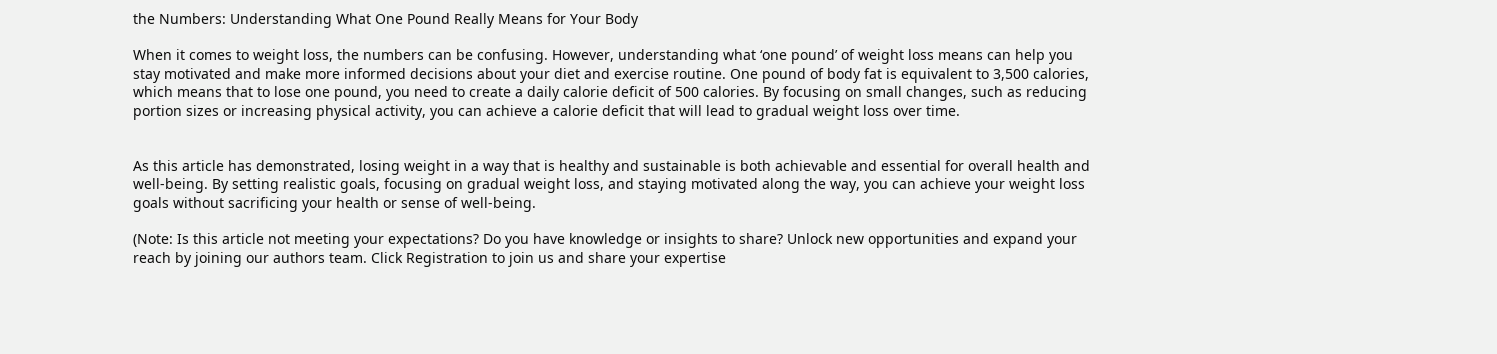the Numbers: Understanding What One Pound Really Means for Your Body

When it comes to weight loss, the numbers can be confusing. However, understanding what ‘one pound’ of weight loss means can help you stay motivated and make more informed decisions about your diet and exercise routine. One pound of body fat is equivalent to 3,500 calories, which means that to lose one pound, you need to create a daily calorie deficit of 500 calories. By focusing on small changes, such as reducing portion sizes or increasing physical activity, you can achieve a calorie deficit that will lead to gradual weight loss over time.


As this article has demonstrated, losing weight in a way that is healthy and sustainable is both achievable and essential for overall health and well-being. By setting realistic goals, focusing on gradual weight loss, and staying motivated along the way, you can achieve your weight loss goals without sacrificing your health or sense of well-being.

(Note: Is this article not meeting your expectations? Do you have knowledge or insights to share? Unlock new opportunities and expand your reach by joining our authors team. Click Registration to join us and share your expertise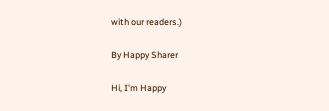with our readers.)

By Happy Sharer

Hi, I'm Happy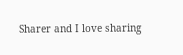Sharer and I love sharing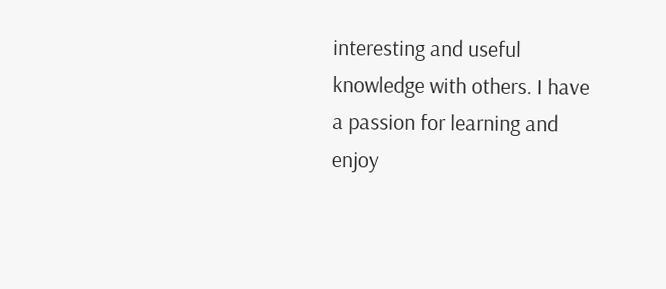interesting and useful knowledge with others. I have a passion for learning and enjoy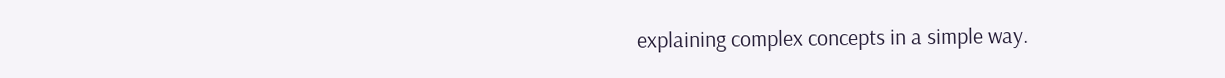explaining complex concepts in a simple way.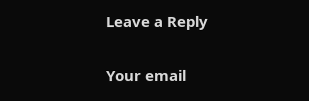Leave a Reply

Your email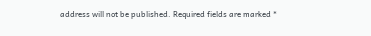address will not be published. Required fields are marked *